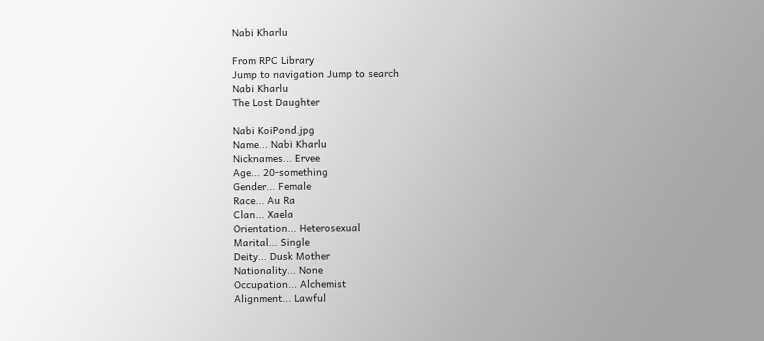Nabi Kharlu

From RPC Library
Jump to navigation Jump to search
Nabi Kharlu
The Lost Daughter

Nabi KoiPond.jpg
Name... Nabi Kharlu
Nicknames... Ervee
Age... 20-something
Gender... Female
Race... Au Ra
Clan... Xaela
Orientation... Heterosexual
Marital... Single
Deity... Dusk Mother
Nationality... None
Occupation... Alchemist
Alignment... Lawful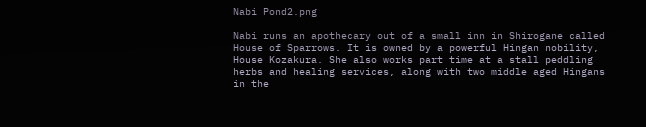Nabi Pond2.png

Nabi runs an apothecary out of a small inn in Shirogane called House of Sparrows. It is owned by a powerful Hingan nobility, House Kozakura. She also works part time at a stall peddling herbs and healing services, along with two middle aged Hingans in the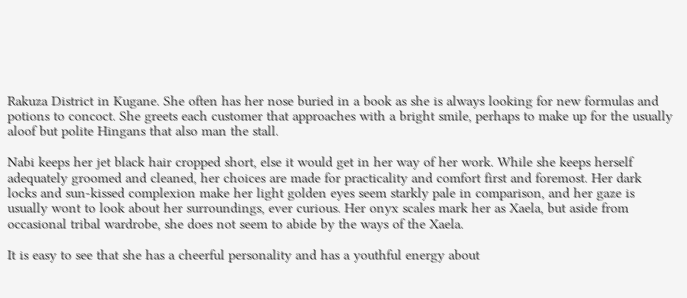Rakuza District in Kugane. She often has her nose buried in a book as she is always looking for new formulas and potions to concoct. She greets each customer that approaches with a bright smile, perhaps to make up for the usually aloof but polite Hingans that also man the stall.

Nabi keeps her jet black hair cropped short, else it would get in her way of her work. While she keeps herself adequately groomed and cleaned, her choices are made for practicality and comfort first and foremost. Her dark locks and sun-kissed complexion make her light golden eyes seem starkly pale in comparison, and her gaze is usually wont to look about her surroundings, ever curious. Her onyx scales mark her as Xaela, but aside from occasional tribal wardrobe, she does not seem to abide by the ways of the Xaela.

It is easy to see that she has a cheerful personality and has a youthful energy about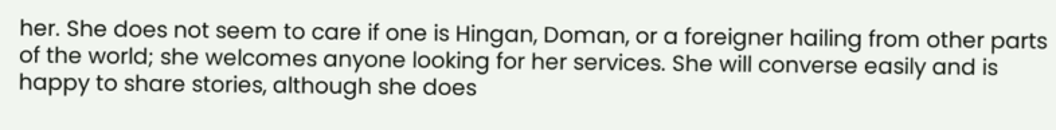her. She does not seem to care if one is Hingan, Doman, or a foreigner hailing from other parts of the world; she welcomes anyone looking for her services. She will converse easily and is happy to share stories, although she does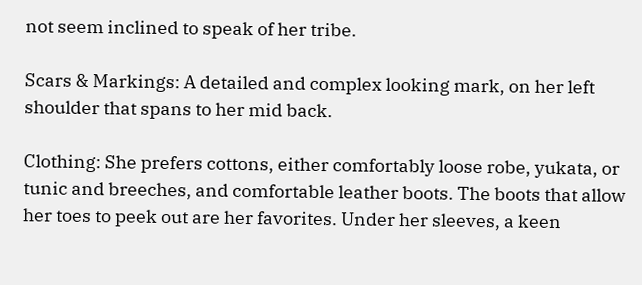not seem inclined to speak of her tribe.

Scars & Markings: A detailed and complex looking mark, on her left shoulder that spans to her mid back.

Clothing: She prefers cottons, either comfortably loose robe, yukata, or tunic and breeches, and comfortable leather boots. The boots that allow her toes to peek out are her favorites. Under her sleeves, a keen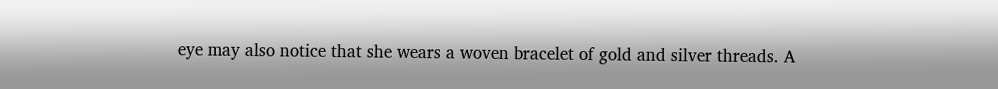eye may also notice that she wears a woven bracelet of gold and silver threads. A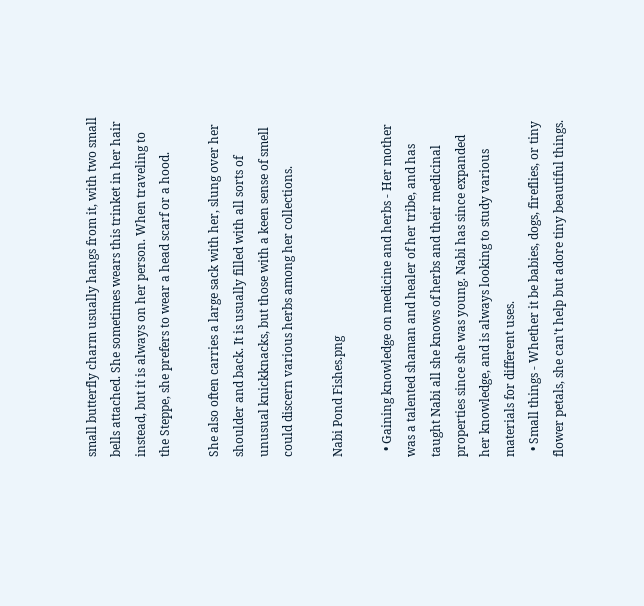small butterfly charm usually hangs from it, with two small bells attached. She sometimes wears this trinket in her hair instead, but it is always on her person. When traveling to the Steppe, she prefers to wear a head scarf or a hood.

She also often carries a large sack with her, slung over her shoulder and back. It is usually filled with all sorts of unusual knickknacks, but those with a keen sense of smell could discern various herbs among her collections.

Nabi Pond Fishes.png

  • Gaining knowledge on medicine and herbs - Her mother was a talented shaman and healer of her tribe, and has taught Nabi all she knows of herbs and their medicinal properties since she was young. Nabi has since expanded her knowledge, and is always looking to study various materials for different uses.
  • Small things - Whether it be babies, dogs, fireflies, or tiny flower petals, she can't help but adore tiny beautiful things.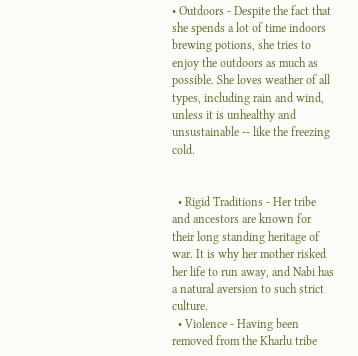• Outdoors - Despite the fact that she spends a lot of time indoors brewing potions, she tries to enjoy the outdoors as much as possible. She loves weather of all types, including rain and wind, unless it is unhealthy and unsustainable -- like the freezing cold.


  • Rigid Traditions - Her tribe and ancestors are known for their long standing heritage of war. It is why her mother risked her life to run away, and Nabi has a natural aversion to such strict culture.
  • Violence - Having been removed from the Kharlu tribe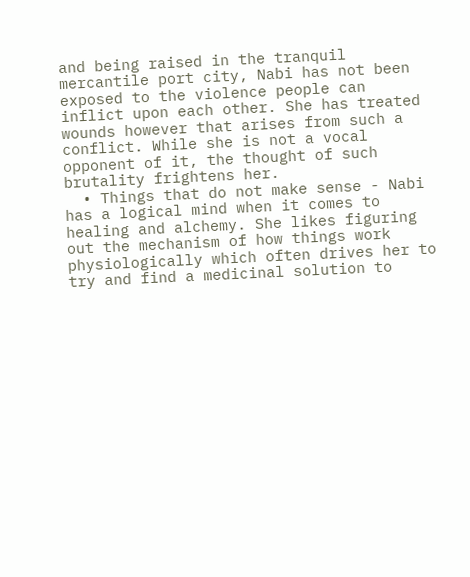and being raised in the tranquil mercantile port city, Nabi has not been exposed to the violence people can inflict upon each other. She has treated wounds however that arises from such a conflict. While she is not a vocal opponent of it, the thought of such brutality frightens her.
  • Things that do not make sense - Nabi has a logical mind when it comes to healing and alchemy. She likes figuring out the mechanism of how things work physiologically which often drives her to try and find a medicinal solution to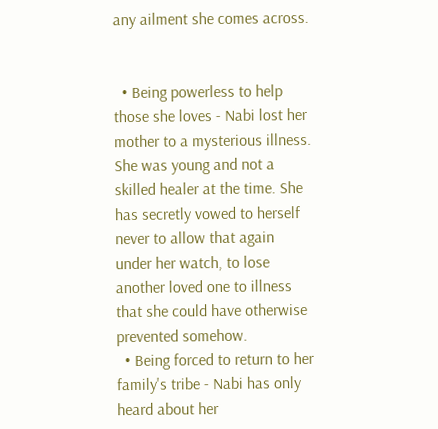any ailment she comes across.


  • Being powerless to help those she loves - Nabi lost her mother to a mysterious illness. She was young and not a skilled healer at the time. She has secretly vowed to herself never to allow that again under her watch, to lose another loved one to illness that she could have otherwise prevented somehow.
  • Being forced to return to her family's tribe - Nabi has only heard about her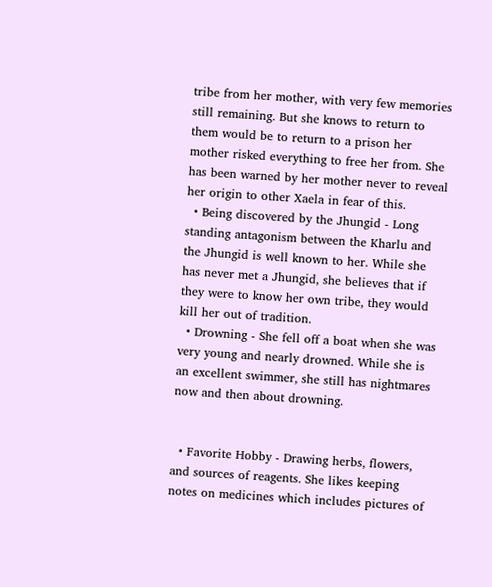tribe from her mother, with very few memories still remaining. But she knows to return to them would be to return to a prison her mother risked everything to free her from. She has been warned by her mother never to reveal her origin to other Xaela in fear of this.
  • Being discovered by the Jhungid - Long standing antagonism between the Kharlu and the Jhungid is well known to her. While she has never met a Jhungid, she believes that if they were to know her own tribe, they would kill her out of tradition.
  • Drowning - She fell off a boat when she was very young and nearly drowned. While she is an excellent swimmer, she still has nightmares now and then about drowning.


  • Favorite Hobby - Drawing herbs, flowers, and sources of reagents. She likes keeping notes on medicines which includes pictures of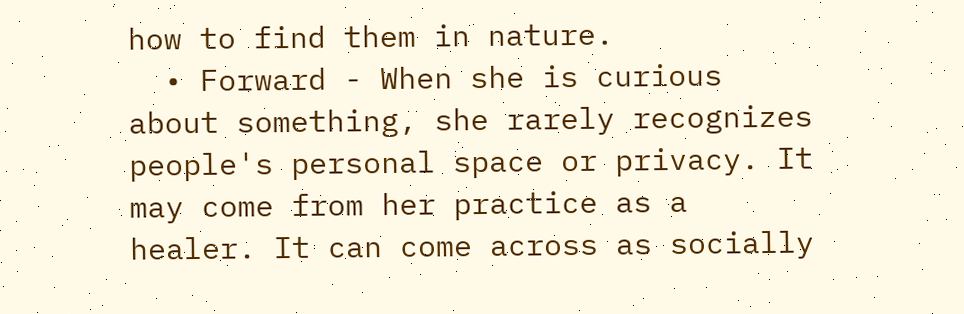how to find them in nature.
  • Forward - When she is curious about something, she rarely recognizes people's personal space or privacy. It may come from her practice as a healer. It can come across as socially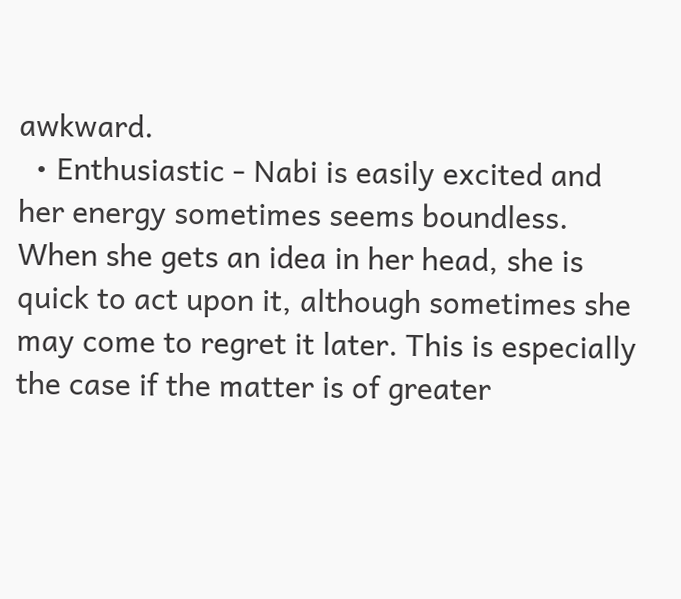awkward.
  • Enthusiastic - Nabi is easily excited and her energy sometimes seems boundless. When she gets an idea in her head, she is quick to act upon it, although sometimes she may come to regret it later. This is especially the case if the matter is of greater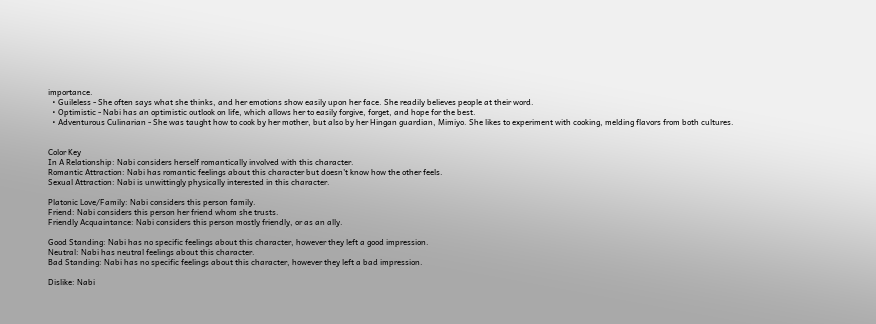importance.
  • Guileless - She often says what she thinks, and her emotions show easily upon her face. She readily believes people at their word.
  • Optimistic - Nabi has an optimistic outlook on life, which allows her to easily forgive, forget, and hope for the best.
  • Adventurous Culinarian - She was taught how to cook by her mother, but also by her Hingan guardian, Mimiyo. She likes to experiment with cooking, melding flavors from both cultures.


Color Key
In A Relationship: Nabi considers herself romantically involved with this character.
Romantic Attraction: Nabi has romantic feelings about this character but doesn't know how the other feels.
Sexual Attraction: Nabi is unwittingly physically interested in this character.

Platonic Love/Family: Nabi considers this person family.
Friend: Nabi considers this person her friend whom she trusts.
Friendly Acquaintance: Nabi considers this person mostly friendly, or as an ally.

Good Standing: Nabi has no specific feelings about this character, however they left a good impression.
Neutral: Nabi has neutral feelings about this character.
Bad Standing: Nabi has no specific feelings about this character, however they left a bad impression.

Dislike: Nabi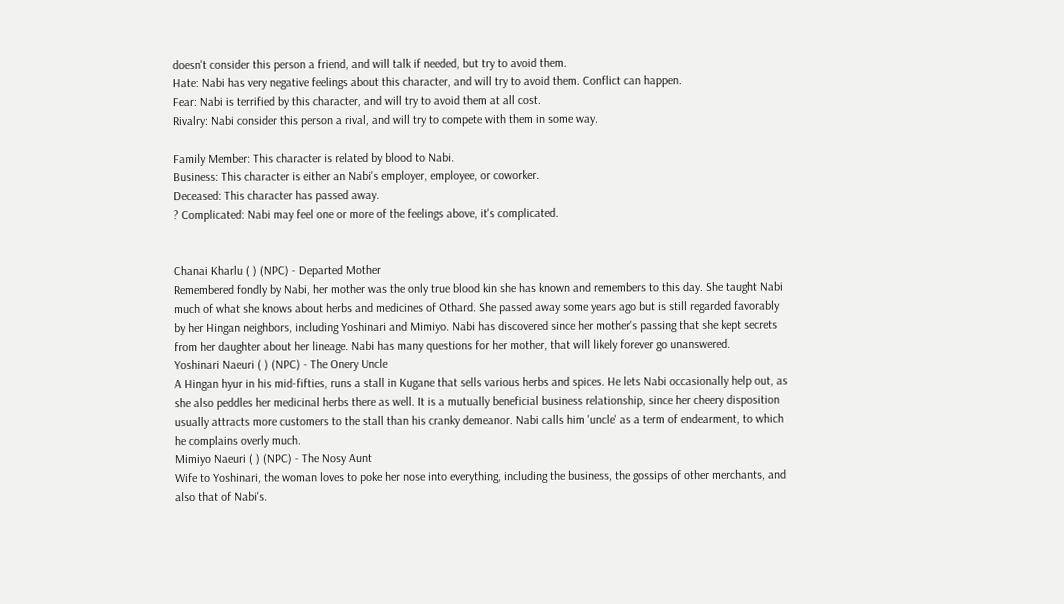doesn't consider this person a friend, and will talk if needed, but try to avoid them.
Hate: Nabi has very negative feelings about this character, and will try to avoid them. Conflict can happen.
Fear: Nabi is terrified by this character, and will try to avoid them at all cost.
Rivalry: Nabi consider this person a rival, and will try to compete with them in some way.

Family Member: This character is related by blood to Nabi.
Business: This character is either an Nabi's employer, employee, or coworker.
Deceased: This character has passed away.
? Complicated: Nabi may feel one or more of the feelings above, it's complicated.


Chanai Kharlu ( ) (NPC) - Departed Mother
Remembered fondly by Nabi, her mother was the only true blood kin she has known and remembers to this day. She taught Nabi much of what she knows about herbs and medicines of Othard. She passed away some years ago but is still regarded favorably by her Hingan neighbors, including Yoshinari and Mimiyo. Nabi has discovered since her mother's passing that she kept secrets from her daughter about her lineage. Nabi has many questions for her mother, that will likely forever go unanswered.
Yoshinari Naeuri ( ) (NPC) - The Onery Uncle
A Hingan hyur in his mid-fifties, runs a stall in Kugane that sells various herbs and spices. He lets Nabi occasionally help out, as she also peddles her medicinal herbs there as well. It is a mutually beneficial business relationship, since her cheery disposition usually attracts more customers to the stall than his cranky demeanor. Nabi calls him 'uncle' as a term of endearment, to which he complains overly much.
Mimiyo Naeuri ( ) (NPC) - The Nosy Aunt
Wife to Yoshinari, the woman loves to poke her nose into everything, including the business, the gossips of other merchants, and also that of Nabi's.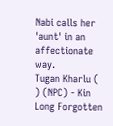Nabi calls her 'aunt' in an affectionate way.
Tugan Kharlu ( ) (NPC) - Kin Long Forgotten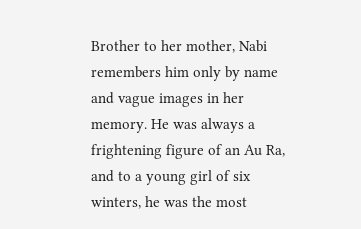Brother to her mother, Nabi remembers him only by name and vague images in her memory. He was always a frightening figure of an Au Ra, and to a young girl of six winters, he was the most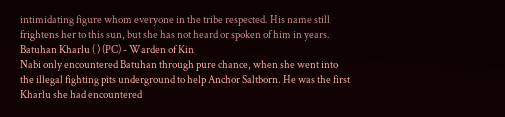intimidating figure whom everyone in the tribe respected. His name still frightens her to this sun, but she has not heard or spoken of him in years.
Batuhan Kharlu ( ) (PC) - Warden of Kin
Nabi only encountered Batuhan through pure chance, when she went into the illegal fighting pits underground to help Anchor Saltborn. He was the first Kharlu she had encountered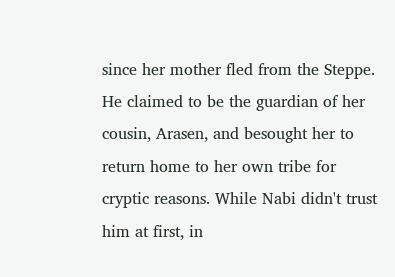since her mother fled from the Steppe. He claimed to be the guardian of her cousin, Arasen, and besought her to return home to her own tribe for cryptic reasons. While Nabi didn't trust him at first, in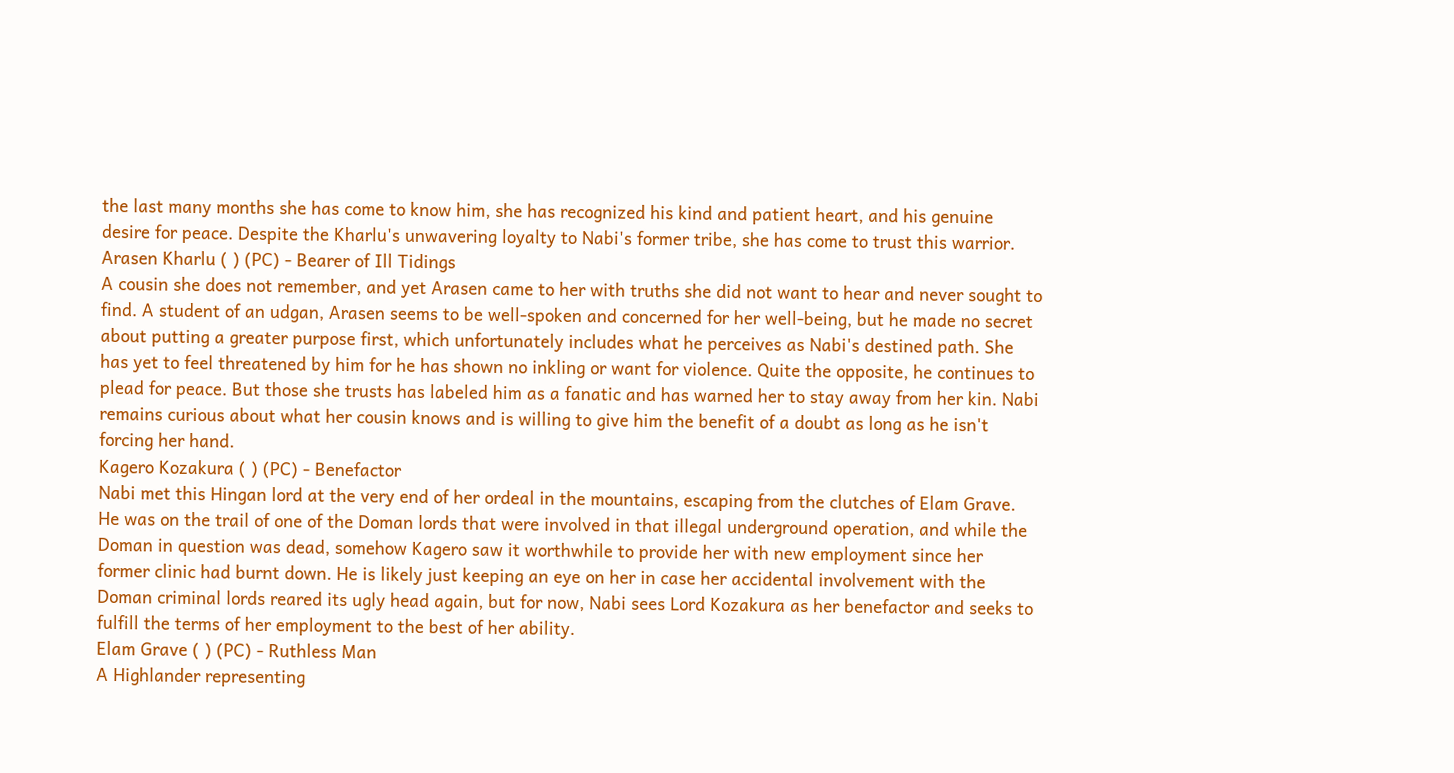the last many months she has come to know him, she has recognized his kind and patient heart, and his genuine desire for peace. Despite the Kharlu's unwavering loyalty to Nabi's former tribe, she has come to trust this warrior.
Arasen Kharlu ( ) (PC) - Bearer of Ill Tidings
A cousin she does not remember, and yet Arasen came to her with truths she did not want to hear and never sought to find. A student of an udgan, Arasen seems to be well-spoken and concerned for her well-being, but he made no secret about putting a greater purpose first, which unfortunately includes what he perceives as Nabi's destined path. She has yet to feel threatened by him for he has shown no inkling or want for violence. Quite the opposite, he continues to plead for peace. But those she trusts has labeled him as a fanatic and has warned her to stay away from her kin. Nabi remains curious about what her cousin knows and is willing to give him the benefit of a doubt as long as he isn't forcing her hand.
Kagero Kozakura ( ) (PC) - Benefactor
Nabi met this Hingan lord at the very end of her ordeal in the mountains, escaping from the clutches of Elam Grave. He was on the trail of one of the Doman lords that were involved in that illegal underground operation, and while the Doman in question was dead, somehow Kagero saw it worthwhile to provide her with new employment since her former clinic had burnt down. He is likely just keeping an eye on her in case her accidental involvement with the Doman criminal lords reared its ugly head again, but for now, Nabi sees Lord Kozakura as her benefactor and seeks to fulfill the terms of her employment to the best of her ability.
Elam Grave ( ) (PC) - Ruthless Man
A Highlander representing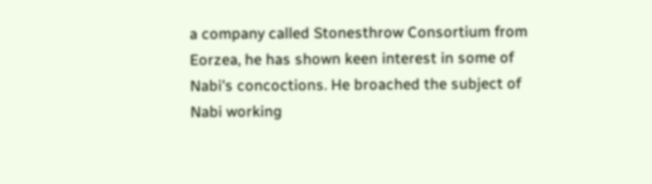a company called Stonesthrow Consortium from Eorzea, he has shown keen interest in some of Nabi's concoctions. He broached the subject of Nabi working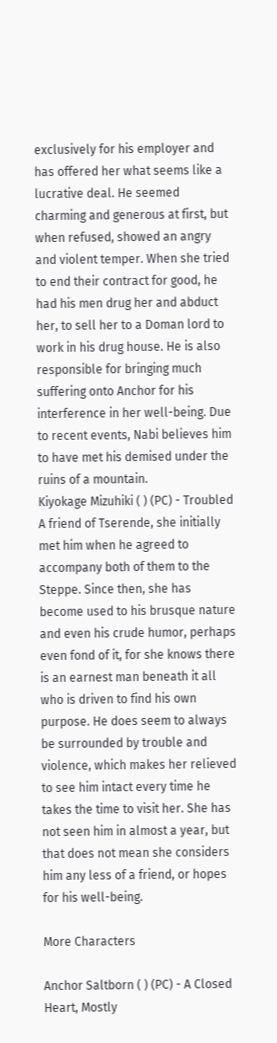exclusively for his employer and has offered her what seems like a lucrative deal. He seemed charming and generous at first, but when refused, showed an angry and violent temper. When she tried to end their contract for good, he had his men drug her and abduct her, to sell her to a Doman lord to work in his drug house. He is also responsible for bringing much suffering onto Anchor for his interference in her well-being. Due to recent events, Nabi believes him to have met his demised under the ruins of a mountain.
Kiyokage Mizuhiki ( ) (PC) - Troubled
A friend of Tserende, she initially met him when he agreed to accompany both of them to the Steppe. Since then, she has become used to his brusque nature and even his crude humor, perhaps even fond of it, for she knows there is an earnest man beneath it all who is driven to find his own purpose. He does seem to always be surrounded by trouble and violence, which makes her relieved to see him intact every time he takes the time to visit her. She has not seen him in almost a year, but that does not mean she considers him any less of a friend, or hopes for his well-being.

More Characters

Anchor Saltborn ( ) (PC) - A Closed Heart, Mostly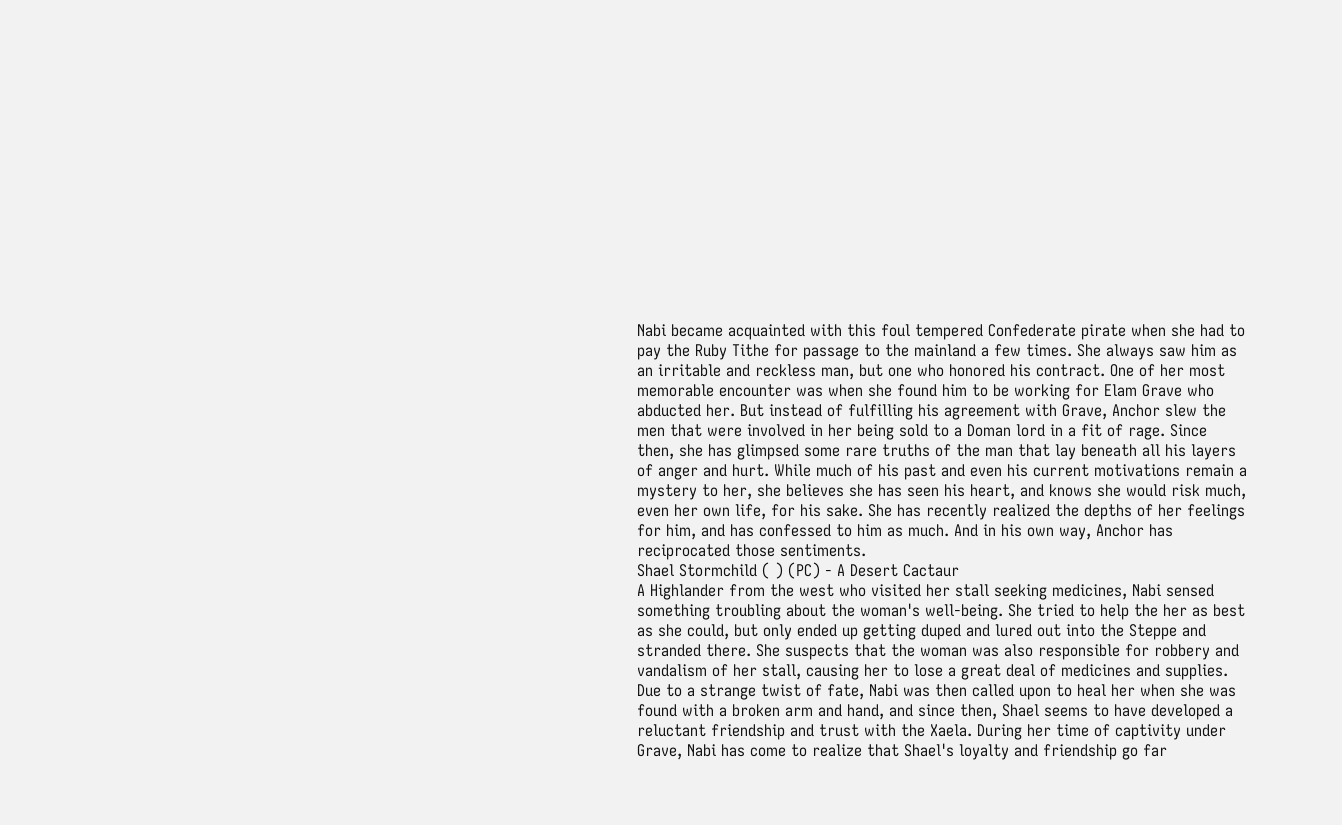Nabi became acquainted with this foul tempered Confederate pirate when she had to pay the Ruby Tithe for passage to the mainland a few times. She always saw him as an irritable and reckless man, but one who honored his contract. One of her most memorable encounter was when she found him to be working for Elam Grave who abducted her. But instead of fulfilling his agreement with Grave, Anchor slew the men that were involved in her being sold to a Doman lord in a fit of rage. Since then, she has glimpsed some rare truths of the man that lay beneath all his layers of anger and hurt. While much of his past and even his current motivations remain a mystery to her, she believes she has seen his heart, and knows she would risk much, even her own life, for his sake. She has recently realized the depths of her feelings for him, and has confessed to him as much. And in his own way, Anchor has reciprocated those sentiments.
Shael Stormchild ( ) (PC) - A Desert Cactaur
A Highlander from the west who visited her stall seeking medicines, Nabi sensed something troubling about the woman's well-being. She tried to help the her as best as she could, but only ended up getting duped and lured out into the Steppe and stranded there. She suspects that the woman was also responsible for robbery and vandalism of her stall, causing her to lose a great deal of medicines and supplies. Due to a strange twist of fate, Nabi was then called upon to heal her when she was found with a broken arm and hand, and since then, Shael seems to have developed a reluctant friendship and trust with the Xaela. During her time of captivity under Grave, Nabi has come to realize that Shael's loyalty and friendship go far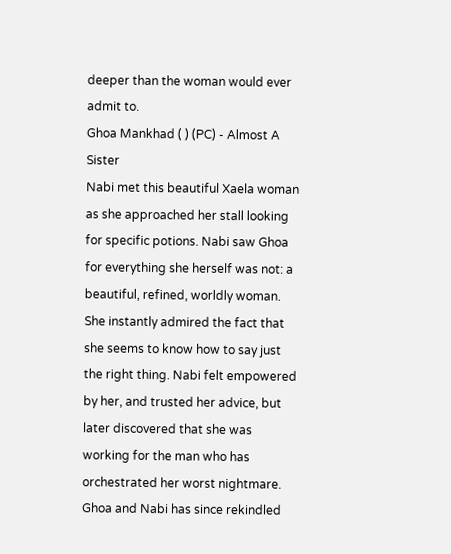deeper than the woman would ever admit to.
Ghoa Mankhad ( ) (PC) - Almost A Sister
Nabi met this beautiful Xaela woman as she approached her stall looking for specific potions. Nabi saw Ghoa for everything she herself was not: a beautiful, refined, worldly woman. She instantly admired the fact that she seems to know how to say just the right thing. Nabi felt empowered by her, and trusted her advice, but later discovered that she was working for the man who has orchestrated her worst nightmare. Ghoa and Nabi has since rekindled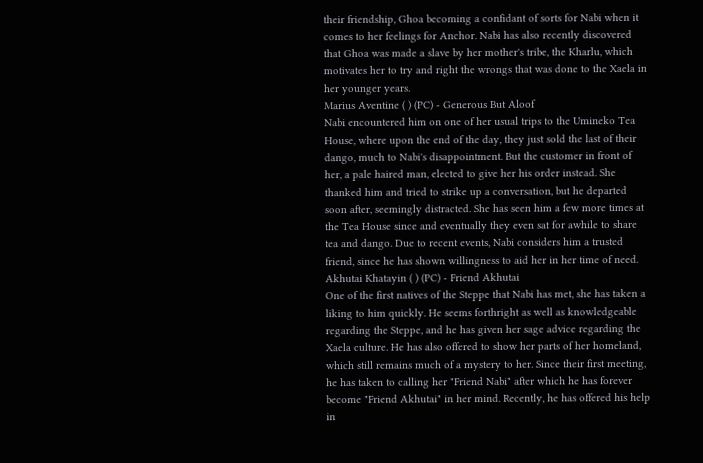their friendship, Ghoa becoming a confidant of sorts for Nabi when it comes to her feelings for Anchor. Nabi has also recently discovered that Ghoa was made a slave by her mother's tribe, the Kharlu, which motivates her to try and right the wrongs that was done to the Xaela in her younger years.
Marius Aventine ( ) (PC) - Generous But Aloof
Nabi encountered him on one of her usual trips to the Umineko Tea House, where upon the end of the day, they just sold the last of their dango, much to Nabi's disappointment. But the customer in front of her, a pale haired man, elected to give her his order instead. She thanked him and tried to strike up a conversation, but he departed soon after, seemingly distracted. She has seen him a few more times at the Tea House since and eventually they even sat for awhile to share tea and dango. Due to recent events, Nabi considers him a trusted friend, since he has shown willingness to aid her in her time of need.
Akhutai Khatayin ( ) (PC) - Friend Akhutai
One of the first natives of the Steppe that Nabi has met, she has taken a liking to him quickly. He seems forthright as well as knowledgeable regarding the Steppe, and he has given her sage advice regarding the Xaela culture. He has also offered to show her parts of her homeland, which still remains much of a mystery to her. Since their first meeting, he has taken to calling her "Friend Nabi" after which he has forever become "Friend Akhutai" in her mind. Recently, he has offered his help in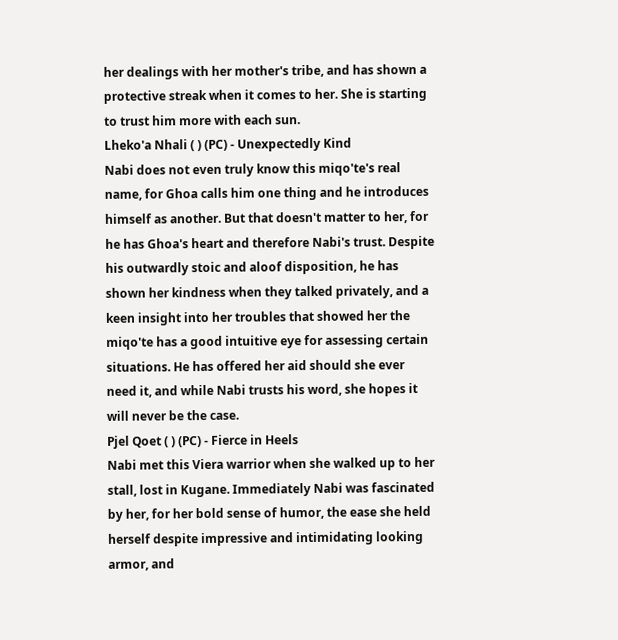her dealings with her mother's tribe, and has shown a protective streak when it comes to her. She is starting to trust him more with each sun.
Lheko'a Nhali ( ) (PC) - Unexpectedly Kind
Nabi does not even truly know this miqo'te's real name, for Ghoa calls him one thing and he introduces himself as another. But that doesn't matter to her, for he has Ghoa's heart and therefore Nabi's trust. Despite his outwardly stoic and aloof disposition, he has shown her kindness when they talked privately, and a keen insight into her troubles that showed her the miqo'te has a good intuitive eye for assessing certain situations. He has offered her aid should she ever need it, and while Nabi trusts his word, she hopes it will never be the case.
Pjel Qoet ( ) (PC) - Fierce in Heels
Nabi met this Viera warrior when she walked up to her stall, lost in Kugane. Immediately Nabi was fascinated by her, for her bold sense of humor, the ease she held herself despite impressive and intimidating looking armor, and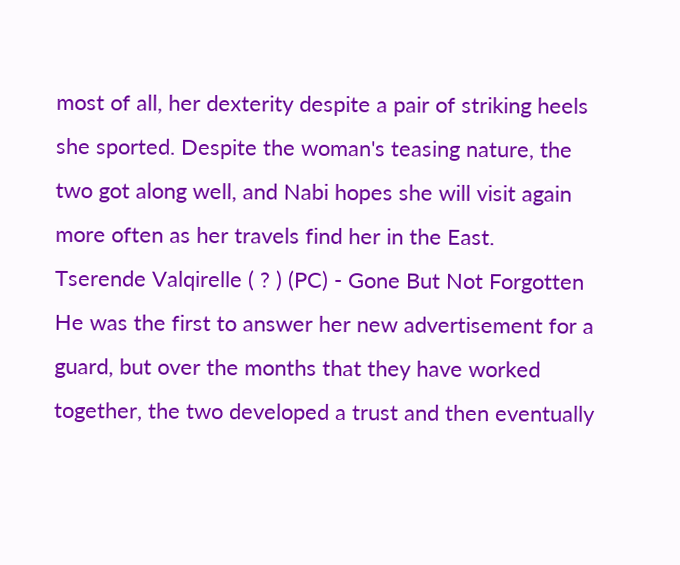most of all, her dexterity despite a pair of striking heels she sported. Despite the woman's teasing nature, the two got along well, and Nabi hopes she will visit again more often as her travels find her in the East.
Tserende Valqirelle ( ? ) (PC) - Gone But Not Forgotten
He was the first to answer her new advertisement for a guard, but over the months that they have worked together, the two developed a trust and then eventually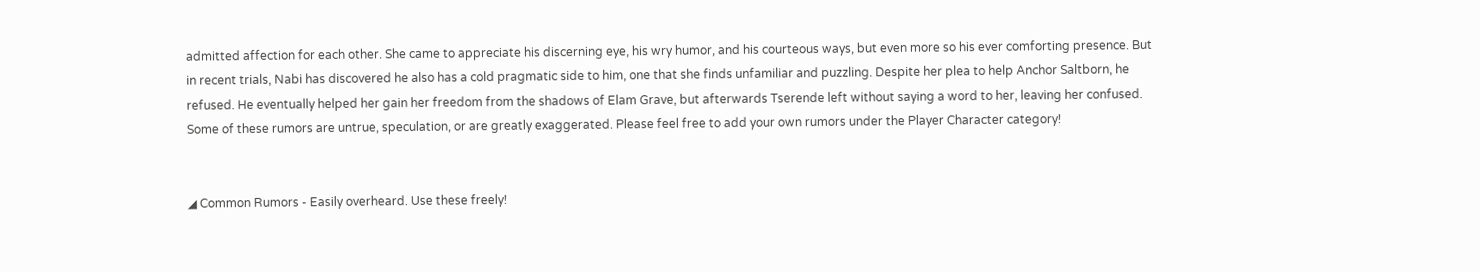admitted affection for each other. She came to appreciate his discerning eye, his wry humor, and his courteous ways, but even more so his ever comforting presence. But in recent trials, Nabi has discovered he also has a cold pragmatic side to him, one that she finds unfamiliar and puzzling. Despite her plea to help Anchor Saltborn, he refused. He eventually helped her gain her freedom from the shadows of Elam Grave, but afterwards Tserende left without saying a word to her, leaving her confused.
Some of these rumors are untrue, speculation, or are greatly exaggerated. Please feel free to add your own rumors under the Player Character category!


◢ Common Rumors - Easily overheard. Use these freely!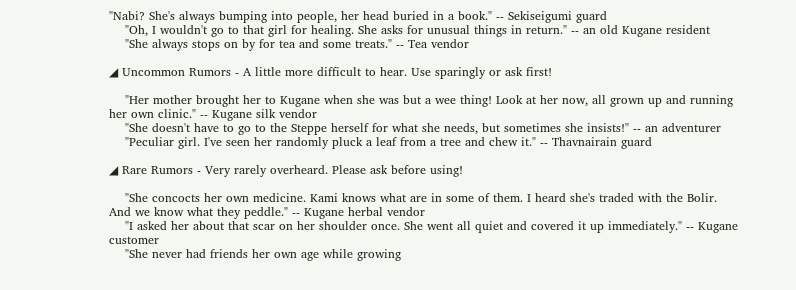"Nabi? She's always bumping into people, her head buried in a book." -- Sekiseigumi guard
    "Oh, I wouldn't go to that girl for healing. She asks for unusual things in return." -- an old Kugane resident
    "She always stops on by for tea and some treats." -- Tea vendor

◢ Uncommon Rumors - A little more difficult to hear. Use sparingly or ask first!

    "Her mother brought her to Kugane when she was but a wee thing! Look at her now, all grown up and running her own clinic." -- Kugane silk vendor
    "She doesn't have to go to the Steppe herself for what she needs, but sometimes she insists!" -- an adventurer
    "Peculiar girl. I've seen her randomly pluck a leaf from a tree and chew it." -- Thavnairain guard

◢ Rare Rumors - Very rarely overheard. Please ask before using!

    "She concocts her own medicine. Kami knows what are in some of them. I heard she's traded with the Bolir. And we know what they peddle." -- Kugane herbal vendor
    "I asked her about that scar on her shoulder once. She went all quiet and covered it up immediately." -- Kugane customer
    "She never had friends her own age while growing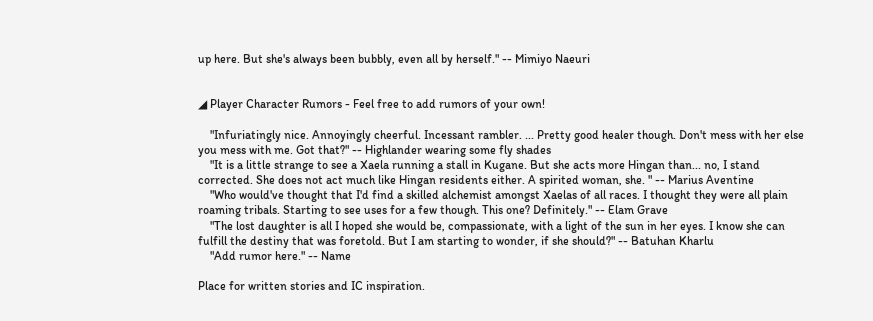up here. But she's always been bubbly, even all by herself." -- Mimiyo Naeuri


◢ Player Character Rumors - Feel free to add rumors of your own!

    "Infuriatingly nice. Annoyingly cheerful. Incessant rambler. ... Pretty good healer though. Don't mess with her else you mess with me. Got that?" -- Highlander wearing some fly shades
    "It is a little strange to see a Xaela running a stall in Kugane. But she acts more Hingan than... no, I stand corrected. She does not act much like Hingan residents either. A spirited woman, she. " -- Marius Aventine
    "Who would've thought that I'd find a skilled alchemist amongst Xaelas of all races. I thought they were all plain roaming tribals. Starting to see uses for a few though. This one? Definitely." -- Elam Grave
    "The lost daughter is all I hoped she would be, compassionate, with a light of the sun in her eyes. I know she can fulfill the destiny that was foretold. But I am starting to wonder, if she should?" -- Batuhan Kharlu
    "Add rumor here." -- Name

Place for written stories and IC inspiration.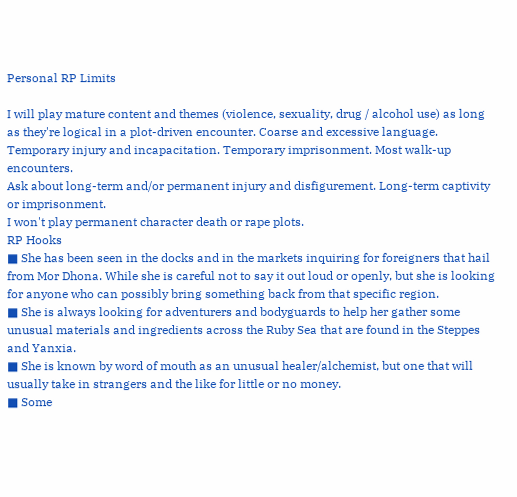Personal RP Limits

I will play mature content and themes (violence, sexuality, drug / alcohol use) as long as they're logical in a plot-driven encounter. Coarse and excessive language. Temporary injury and incapacitation. Temporary imprisonment. Most walk-up encounters.
Ask about long-term and/or permanent injury and disfigurement. Long-term captivity or imprisonment.
I won't play permanent character death or rape plots.
RP Hooks
■ She has been seen in the docks and in the markets inquiring for foreigners that hail from Mor Dhona. While she is careful not to say it out loud or openly, but she is looking for anyone who can possibly bring something back from that specific region.
■ She is always looking for adventurers and bodyguards to help her gather some unusual materials and ingredients across the Ruby Sea that are found in the Steppes and Yanxia.
■ She is known by word of mouth as an unusual healer/alchemist, but one that will usually take in strangers and the like for little or no money.
■ Some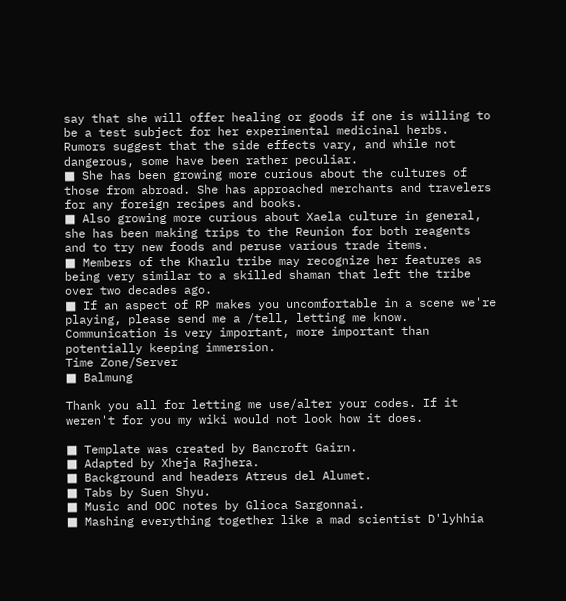say that she will offer healing or goods if one is willing to be a test subject for her experimental medicinal herbs. Rumors suggest that the side effects vary, and while not dangerous, some have been rather peculiar.
■ She has been growing more curious about the cultures of those from abroad. She has approached merchants and travelers for any foreign recipes and books.
■ Also growing more curious about Xaela culture in general, she has been making trips to the Reunion for both reagents and to try new foods and peruse various trade items.
■ Members of the Kharlu tribe may recognize her features as being very similar to a skilled shaman that left the tribe over two decades ago.
■ If an aspect of RP makes you uncomfortable in a scene we're playing, please send me a /tell, letting me know. Communication is very important, more important than potentially keeping immersion.
Time Zone/Server
■ Balmung

Thank you all for letting me use/alter your codes. If it weren't for you my wiki would not look how it does.

■ Template was created by Bancroft Gairn.
■ Adapted by Xheja Rajhera.
■ Background and headers Atreus del Alumet.
■ Tabs by Suen Shyu.
■ Music and OOC notes by Glioca Sargonnai.
■ Mashing everything together like a mad scientist D'lyhhia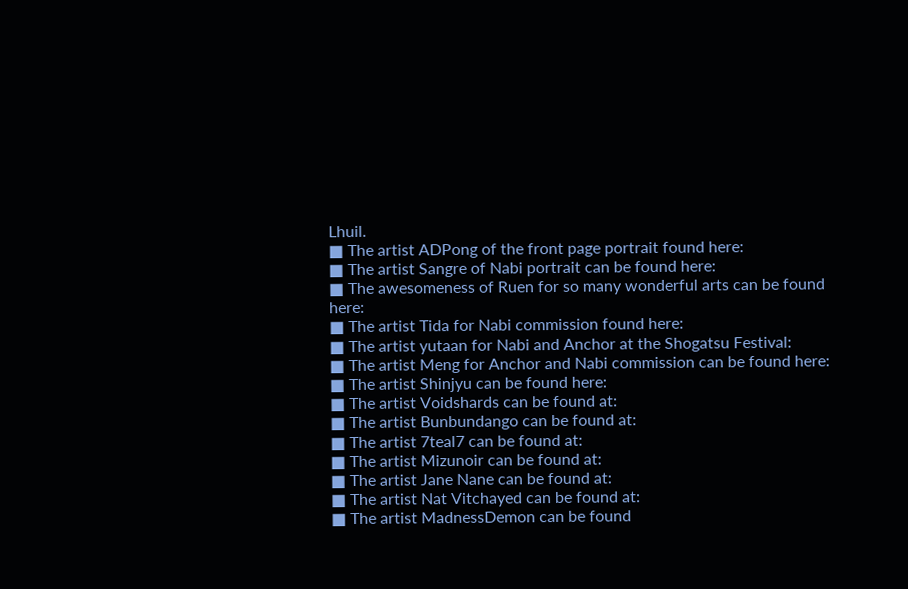Lhuil.
■ The artist ADPong of the front page portrait found here:
■ The artist Sangre of Nabi portrait can be found here:
■ The awesomeness of Ruen for so many wonderful arts can be found here:
■ The artist Tida for Nabi commission found here:
■ The artist yutaan for Nabi and Anchor at the Shogatsu Festival:
■ The artist Meng for Anchor and Nabi commission can be found here:
■ The artist Shinjyu can be found here:
■ The artist Voidshards can be found at:
■ The artist Bunbundango can be found at:
■ The artist 7teal7 can be found at:
■ The artist Mizunoir can be found at:
■ The artist Jane Nane can be found at:
■ The artist Nat Vitchayed can be found at:
■ The artist MadnessDemon can be found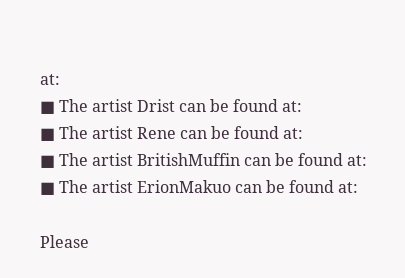at:
■ The artist Drist can be found at:
■ The artist Rene can be found at:
■ The artist BritishMuffin can be found at:
■ The artist ErionMakuo can be found at:

Please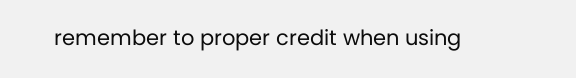remember to proper credit when using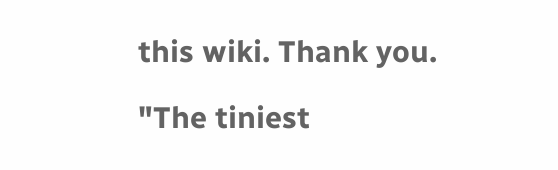this wiki. Thank you.

"The tiniest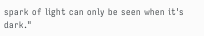spark of light can only be seen when it's dark."